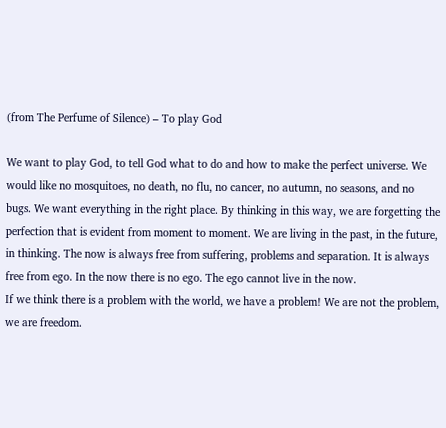(from The Perfume of Silence) – To play God

We want to play God, to tell God what to do and how to make the perfect universe. We would like no mosquitoes, no death, no flu, no cancer, no autumn, no seasons, and no bugs. We want everything in the right place. By thinking in this way, we are forgetting the perfection that is evident from moment to moment. We are living in the past, in the future, in thinking. The now is always free from suffering, problems and separation. It is always free from ego. In the now there is no ego. The ego cannot live in the now.
If we think there is a problem with the world, we have a problem! We are not the problem, we are freedom.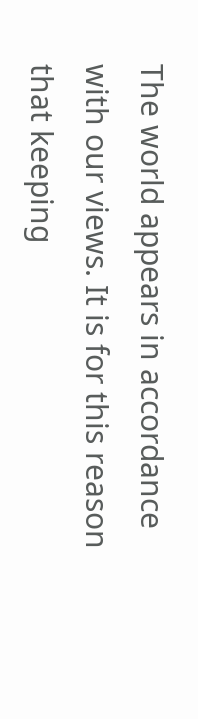The world appears in accordance with our views. It is for this reason that keeping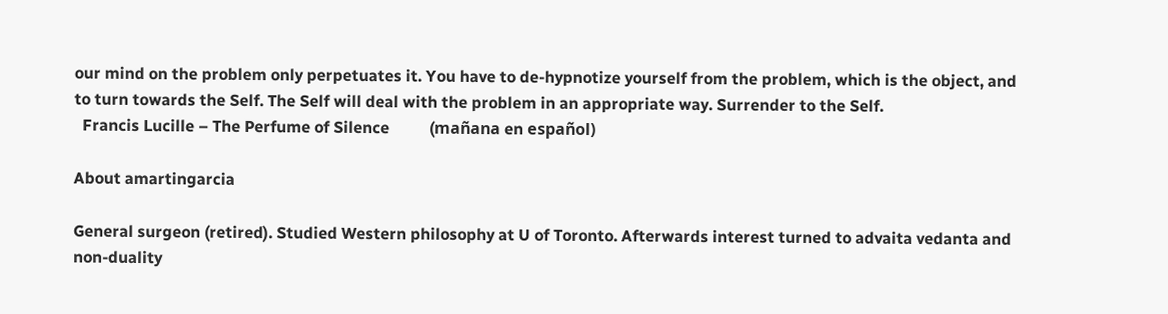our mind on the problem only perpetuates it. You have to de-hypnotize yourself from the problem, which is the object, and to turn towards the Self. The Self will deal with the problem in an appropriate way. Surrender to the Self.
  Francis Lucille – The Perfume of Silence          (mañana en español)

About amartingarcia

General surgeon (retired). Studied Western philosophy at U of Toronto. Afterwards interest turned to advaita vedanta and non-duality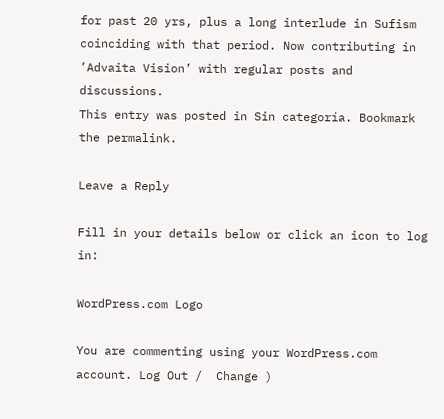for past 20 yrs, plus a long interlude in Sufism coinciding with that period. Now contributing in ’Advaita Vision’ with regular posts and discussions.
This entry was posted in Sin categoría. Bookmark the permalink.

Leave a Reply

Fill in your details below or click an icon to log in:

WordPress.com Logo

You are commenting using your WordPress.com account. Log Out /  Change )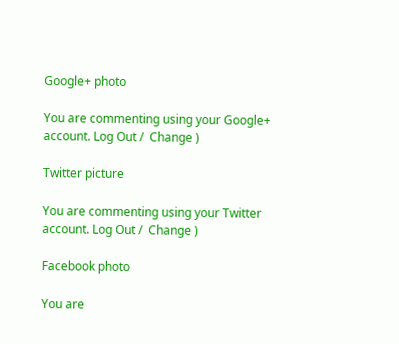Google+ photo

You are commenting using your Google+ account. Log Out /  Change )

Twitter picture

You are commenting using your Twitter account. Log Out /  Change )

Facebook photo

You are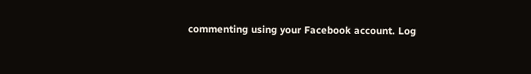commenting using your Facebook account. Log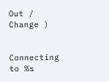Out /  Change )


Connecting to %s